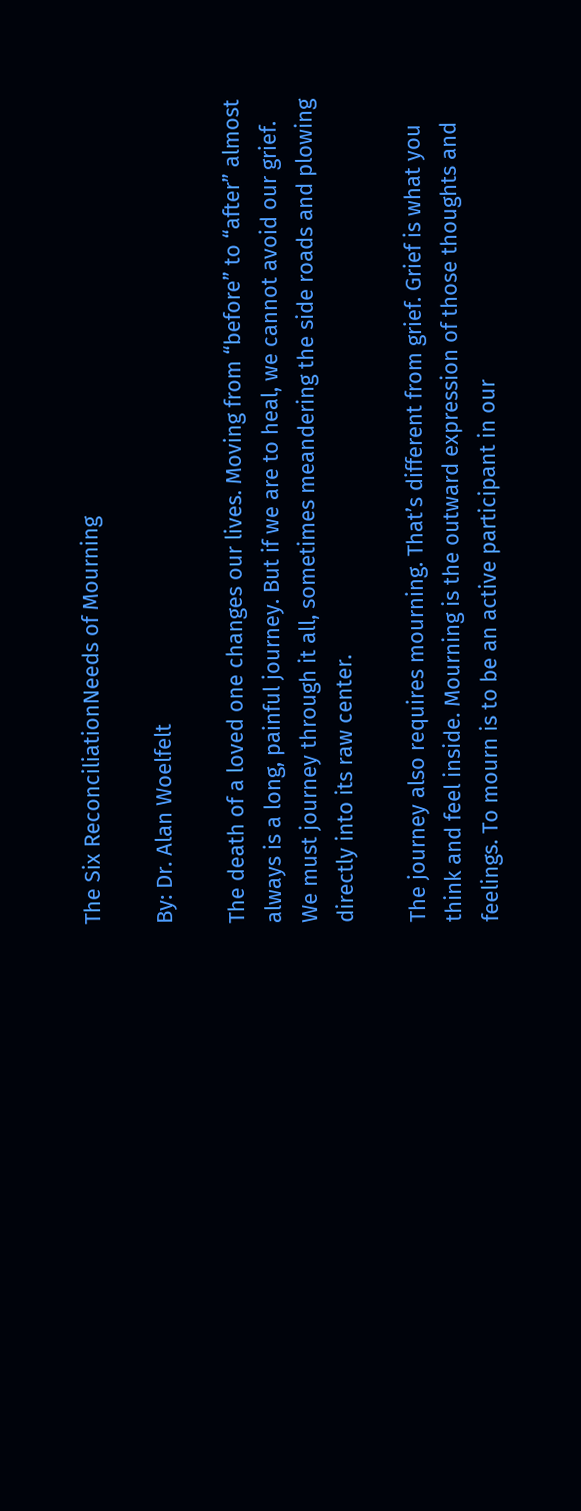The Six ReconciliationNeeds of Mourning

By: Dr. Alan Woelfelt

The death of a loved one changes our lives. Moving from “before” to “after” almost always is a long, painful journey. But if we are to heal, we cannot avoid our grief. We must journey through it all, sometimes meandering the side roads and plowing directly into its raw center.

The journey also requires mourning. That’s different from grief. Grief is what you think and feel inside. Mourning is the outward expression of those thoughts and feelings. To mourn is to be an active participant in our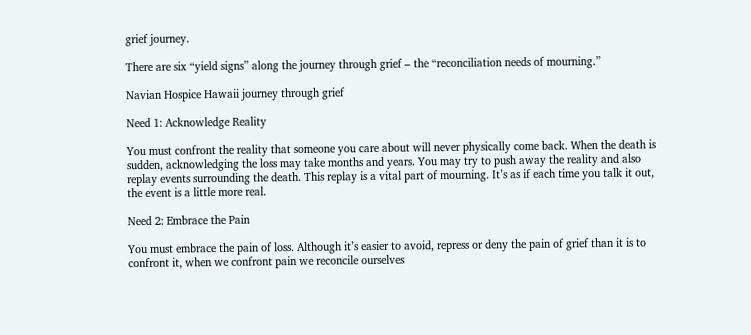grief journey.

There are six “yield signs” along the journey through grief – the “reconciliation needs of mourning.”

Navian Hospice Hawaii journey through grief

Need 1: Acknowledge Reality

You must confront the reality that someone you care about will never physically come back. When the death is sudden, acknowledging the loss may take months and years. You may try to push away the reality and also replay events surrounding the death. This replay is a vital part of mourning. It’s as if each time you talk it out, the event is a little more real.

Need 2: Embrace the Pain

You must embrace the pain of loss. Although it’s easier to avoid, repress or deny the pain of grief than it is to confront it, when we confront pain we reconcile ourselves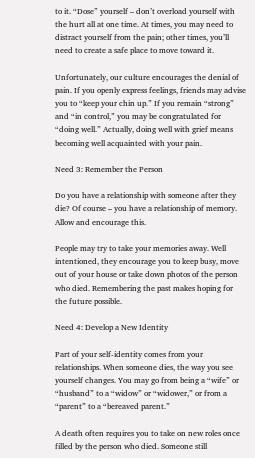to it. “Dose” yourself – don’t overload yourself with the hurt all at one time. At times, you may need to distract yourself from the pain; other times, you’ll need to create a safe place to move toward it.

Unfortunately, our culture encourages the denial of pain. If you openly express feelings, friends may advise you to “keep your chin up.” If you remain “strong” and “in control,” you may be congratulated for “doing well.” Actually, doing well with grief means becoming well acquainted with your pain.

Need 3: Remember the Person

Do you have a relationship with someone after they die? Of course – you have a relationship of memory. Allow and encourage this.

People may try to take your memories away. Well intentioned, they encourage you to keep busy, move out of your house or take down photos of the person who died. Remembering the past makes hoping for the future possible.

Need 4: Develop a New Identity

Part of your self-identity comes from your relationships. When someone dies, the way you see yourself changes. You may go from being a “wife” or “husband” to a “widow” or “widower,” or from a “parent” to a “bereaved parent.”

A death often requires you to take on new roles once filled by the person who died. Someone still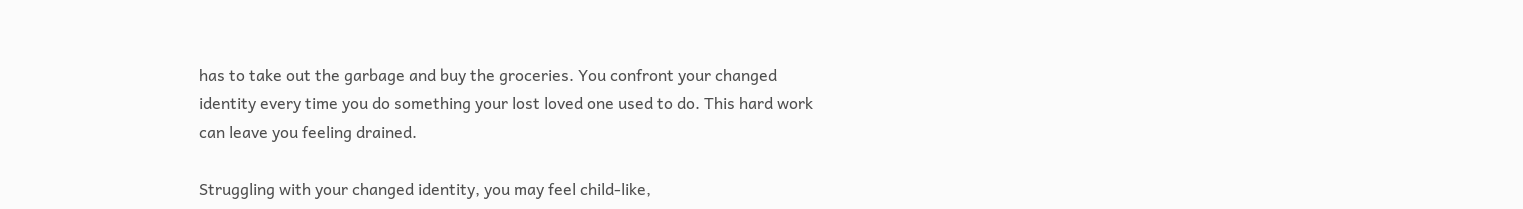has to take out the garbage and buy the groceries. You confront your changed identity every time you do something your lost loved one used to do. This hard work can leave you feeling drained.

Struggling with your changed identity, you may feel child-like,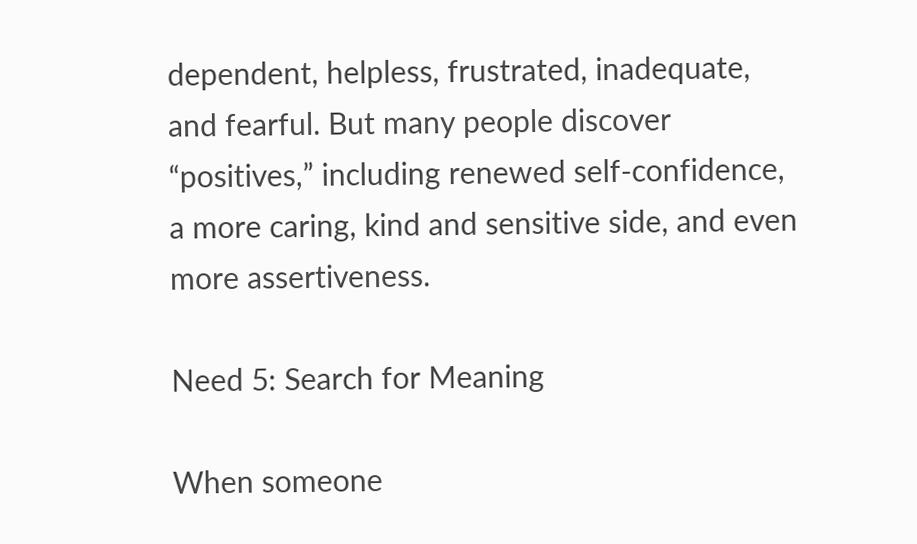dependent, helpless, frustrated, inadequate, and fearful. But many people discover “positives,” including renewed self-confidence, a more caring, kind and sensitive side, and even more assertiveness.

Need 5: Search for Meaning

When someone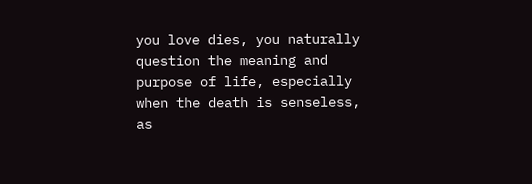you love dies, you naturally question the meaning and purpose of life, especially when the death is senseless, as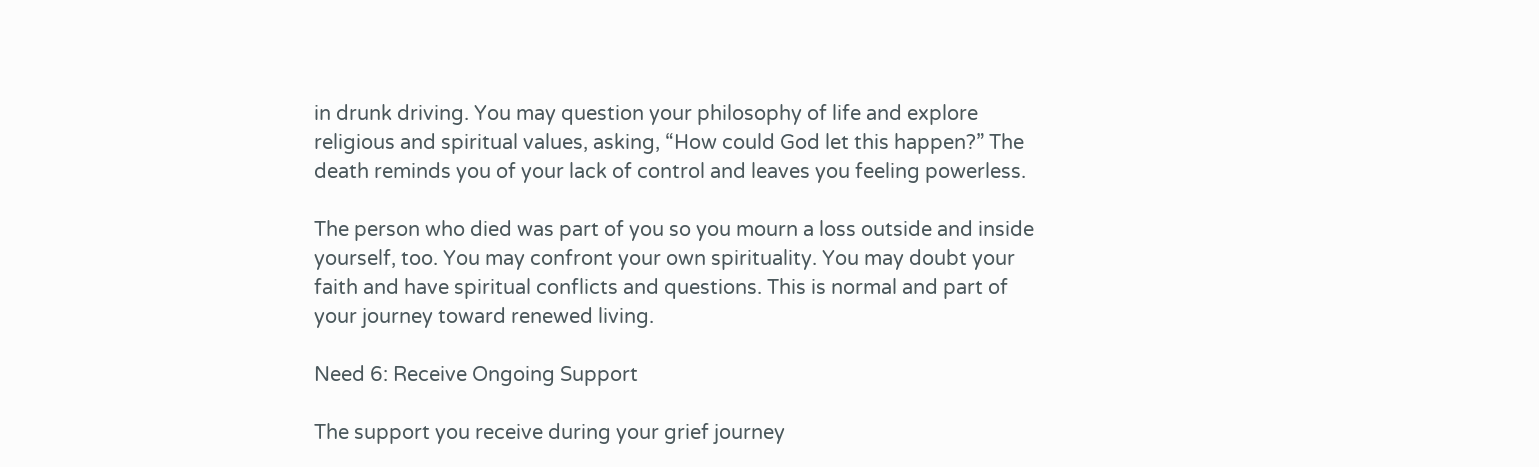in drunk driving. You may question your philosophy of life and explore religious and spiritual values, asking, “How could God let this happen?” The death reminds you of your lack of control and leaves you feeling powerless.

The person who died was part of you so you mourn a loss outside and inside yourself, too. You may confront your own spirituality. You may doubt your faith and have spiritual conflicts and questions. This is normal and part of your journey toward renewed living.

Need 6: Receive Ongoing Support

The support you receive during your grief journey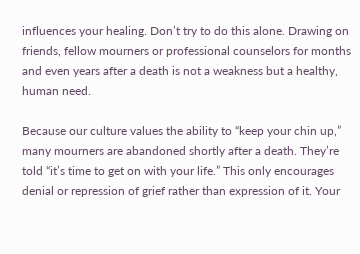influences your healing. Don’t try to do this alone. Drawing on friends, fellow mourners or professional counselors for months and even years after a death is not a weakness but a healthy, human need.

Because our culture values the ability to “keep your chin up,” many mourners are abandoned shortly after a death. They’re told “it’s time to get on with your life.” This only encourages denial or repression of grief rather than expression of it. Your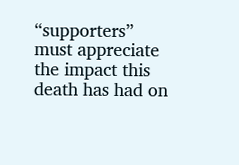“supporters” must appreciate the impact this death has had on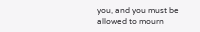you, and you must be allowed to mourn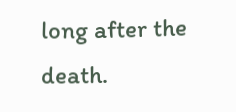long after the death.